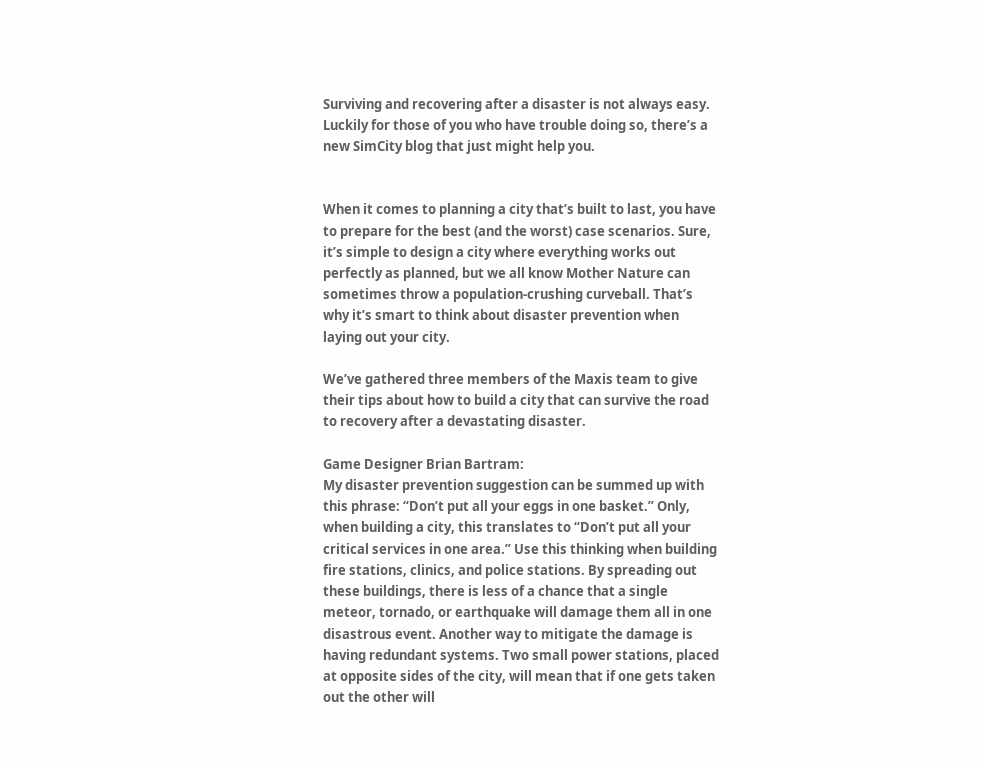Surviving and recovering after a disaster is not always easy. Luckily for those of you who have trouble doing so, there’s a new SimCity blog that just might help you.


When it comes to planning a city that’s built to last, you have to prepare for the best (and the worst) case scenarios. Sure, it’s simple to design a city where everything works out perfectly as planned, but we all know Mother Nature can sometimes throw a population-crushing curveball. That’s why it’s smart to think about disaster prevention when laying out your city.

We’ve gathered three members of the Maxis team to give their tips about how to build a city that can survive the road to recovery after a devastating disaster.

Game Designer Brian Bartram:
My disaster prevention suggestion can be summed up with this phrase: “Don’t put all your eggs in one basket.” Only, when building a city, this translates to “Don’t put all your critical services in one area.” Use this thinking when building fire stations, clinics, and police stations. By spreading out these buildings, there is less of a chance that a single meteor, tornado, or earthquake will damage them all in one disastrous event. Another way to mitigate the damage is having redundant systems. Two small power stations, placed at opposite sides of the city, will mean that if one gets taken out the other will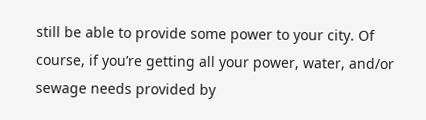still be able to provide some power to your city. Of course, if you’re getting all your power, water, and/or sewage needs provided by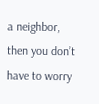a neighbor, then you don’t have to worry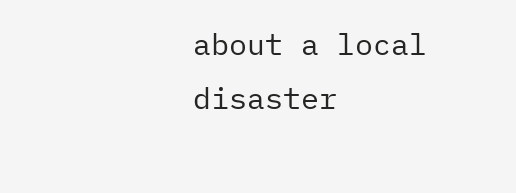about a local disaster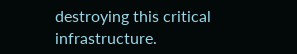destroying this critical infrastructure.